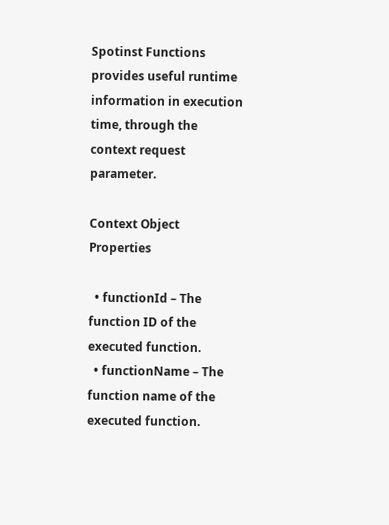Spotinst Functions provides useful runtime information in execution time, through the context request parameter.

Context Object Properties

  • functionId – The function ID of the executed function.
  • functionName – The function name of the executed function.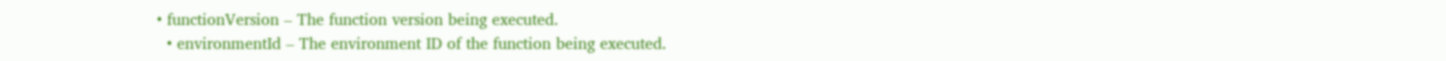• functionVersion – The function version being executed.
  • environmentId – The environment ID of the function being executed.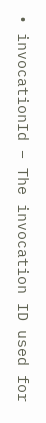• invocationId – The invocation ID used for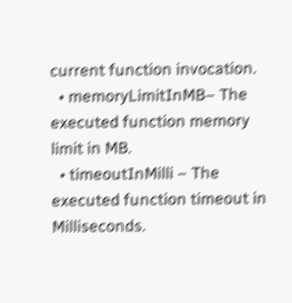current function invocation.
  • memoryLimitInMB– The executed function memory limit in MB.
  • timeoutInMilli – The executed function timeout in Milliseconds.